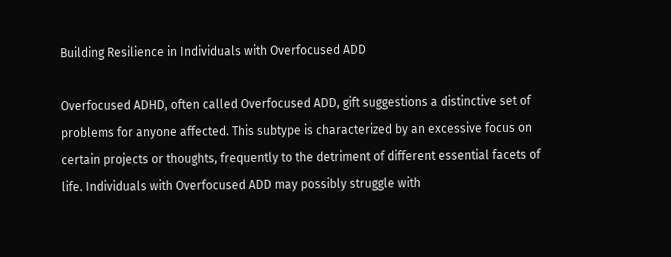Building Resilience in Individuals with Overfocused ADD

Overfocused ADHD, often called Overfocused ADD, gift suggestions a distinctive set of problems for anyone affected. This subtype is characterized by an excessive focus on certain projects or thoughts, frequently to the detriment of different essential facets of life. Individuals with Overfocused ADD may possibly struggle with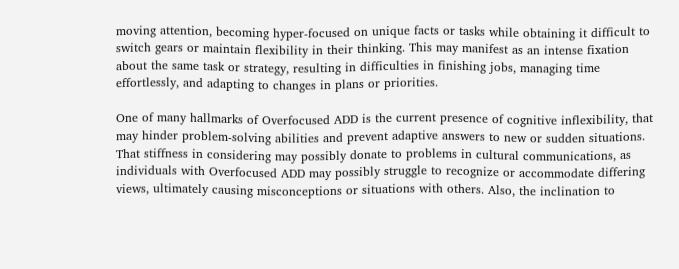moving attention, becoming hyper-focused on unique facts or tasks while obtaining it difficult to switch gears or maintain flexibility in their thinking. This may manifest as an intense fixation about the same task or strategy, resulting in difficulties in finishing jobs, managing time effortlessly, and adapting to changes in plans or priorities.

One of many hallmarks of Overfocused ADD is the current presence of cognitive inflexibility, that may hinder problem-solving abilities and prevent adaptive answers to new or sudden situations. That stiffness in considering may possibly donate to problems in cultural communications, as individuals with Overfocused ADD may possibly struggle to recognize or accommodate differing views, ultimately causing misconceptions or situations with others. Also, the inclination to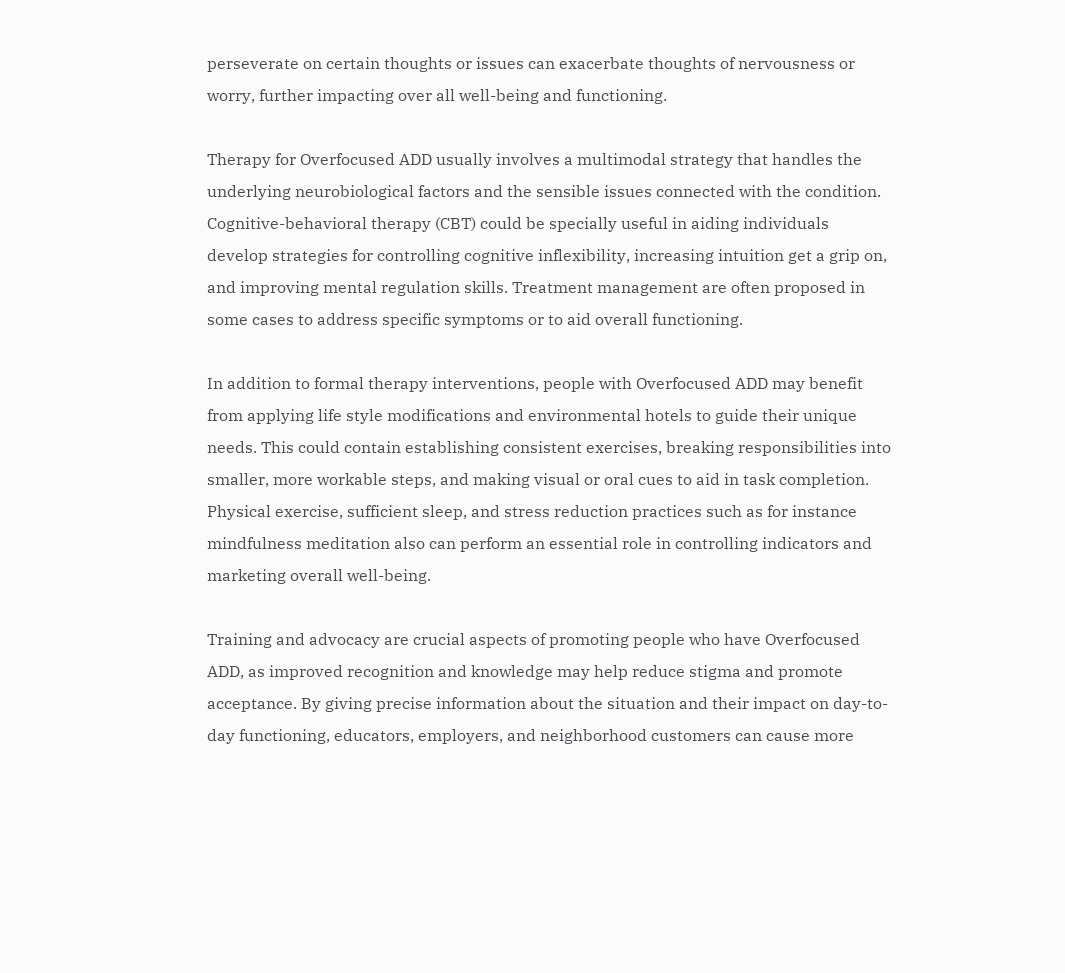perseverate on certain thoughts or issues can exacerbate thoughts of nervousness or worry, further impacting over all well-being and functioning.

Therapy for Overfocused ADD usually involves a multimodal strategy that handles the underlying neurobiological factors and the sensible issues connected with the condition. Cognitive-behavioral therapy (CBT) could be specially useful in aiding individuals develop strategies for controlling cognitive inflexibility, increasing intuition get a grip on, and improving mental regulation skills. Treatment management are often proposed in some cases to address specific symptoms or to aid overall functioning.

In addition to formal therapy interventions, people with Overfocused ADD may benefit from applying life style modifications and environmental hotels to guide their unique needs. This could contain establishing consistent exercises, breaking responsibilities into smaller, more workable steps, and making visual or oral cues to aid in task completion. Physical exercise, sufficient sleep, and stress reduction practices such as for instance mindfulness meditation also can perform an essential role in controlling indicators and marketing overall well-being.

Training and advocacy are crucial aspects of promoting people who have Overfocused ADD, as improved recognition and knowledge may help reduce stigma and promote acceptance. By giving precise information about the situation and their impact on day-to-day functioning, educators, employers, and neighborhood customers can cause more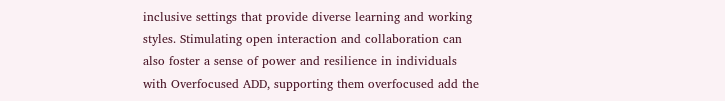inclusive settings that provide diverse learning and working styles. Stimulating open interaction and collaboration can also foster a sense of power and resilience in individuals with Overfocused ADD, supporting them overfocused add the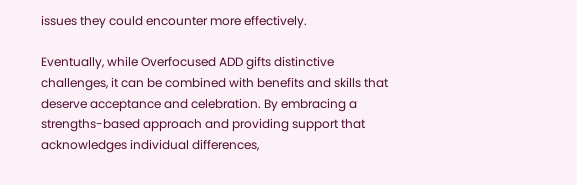issues they could encounter more effectively.

Eventually, while Overfocused ADD gifts distinctive challenges, it can be combined with benefits and skills that deserve acceptance and celebration. By embracing a strengths-based approach and providing support that acknowledges individual differences,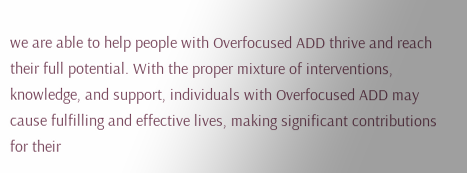we are able to help people with Overfocused ADD thrive and reach their full potential. With the proper mixture of interventions, knowledge, and support, individuals with Overfocused ADD may cause fulfilling and effective lives, making significant contributions for their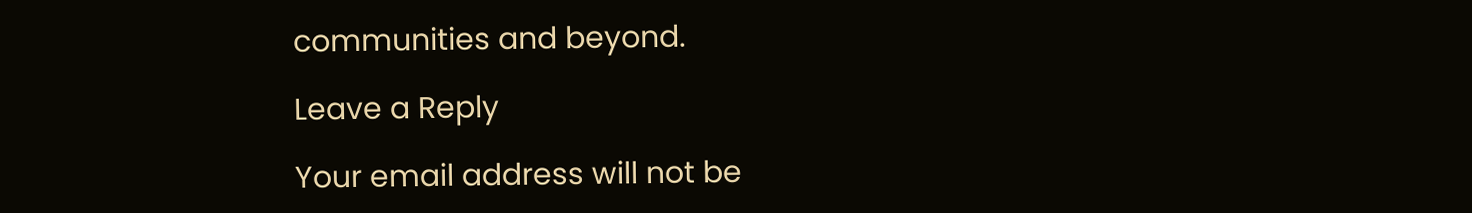communities and beyond.

Leave a Reply

Your email address will not be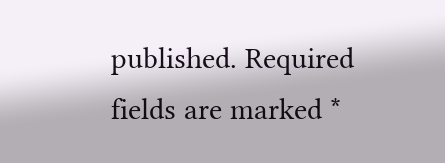published. Required fields are marked *